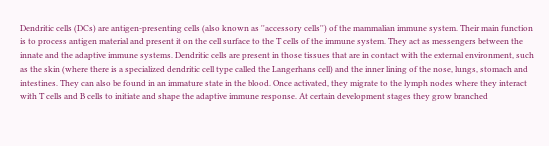Dendritic cells (DCs) are antigen-presenting cells (also known as ''accessory cells'') of the mammalian immune system. Their main function is to process antigen material and present it on the cell surface to the T cells of the immune system. They act as messengers between the innate and the adaptive immune systems. Dendritic cells are present in those tissues that are in contact with the external environment, such as the skin (where there is a specialized dendritic cell type called the Langerhans cell) and the inner lining of the nose, lungs, stomach and intestines. They can also be found in an immature state in the blood. Once activated, they migrate to the lymph nodes where they interact with T cells and B cells to initiate and shape the adaptive immune response. At certain development stages they grow branched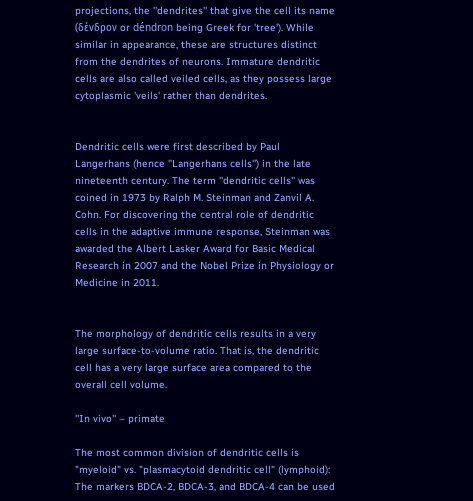projections, the ''dendrites'' that give the cell its name (δένδρον or déndron being Greek for 'tree'). While similar in appearance, these are structures distinct from the dendrites of neurons. Immature dendritic cells are also called veiled cells, as they possess large cytoplasmic 'veils' rather than dendrites.


Dendritic cells were first described by Paul Langerhans (hence ''Langerhans cells'') in the late nineteenth century. The term ''dendritic cells'' was coined in 1973 by Ralph M. Steinman and Zanvil A. Cohn. For discovering the central role of dendritic cells in the adaptive immune response, Steinman was awarded the Albert Lasker Award for Basic Medical Research in 2007 and the Nobel Prize in Physiology or Medicine in 2011.


The morphology of dendritic cells results in a very large surface-to-volume ratio. That is, the dendritic cell has a very large surface area compared to the overall cell volume.

''In vivo'' – primate

The most common division of dendritic cells is "myeloid" vs. "plasmacytoid dendritic cell" (lymphoid): The markers BDCA-2, BDCA-3, and BDCA-4 can be used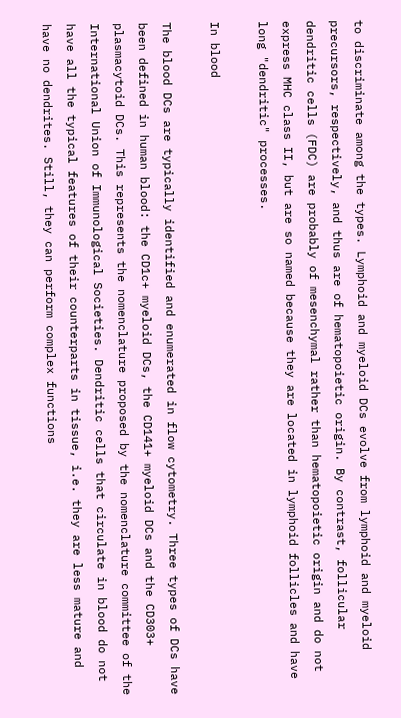to discriminate among the types. Lymphoid and myeloid DCs evolve from lymphoid and myeloid precursors, respectively, and thus are of hematopoietic origin. By contrast, follicular dendritic cells (FDC) are probably of mesenchymal rather than hematopoietic origin and do not express MHC class II, but are so named because they are located in lymphoid follicles and have long "dendritic" processes.

In blood

The blood DCs are typically identified and enumerated in flow cytometry. Three types of DCs have been defined in human blood: the CD1c+ myeloid DCs, the CD141+ myeloid DCs and the CD303+ plasmacytoid DCs. This represents the nomenclature proposed by the nomenclature committee of the International Union of Immunological Societies. Dendritic cells that circulate in blood do not have all the typical features of their counterparts in tissue, i.e. they are less mature and have no dendrites. Still, they can perform complex functions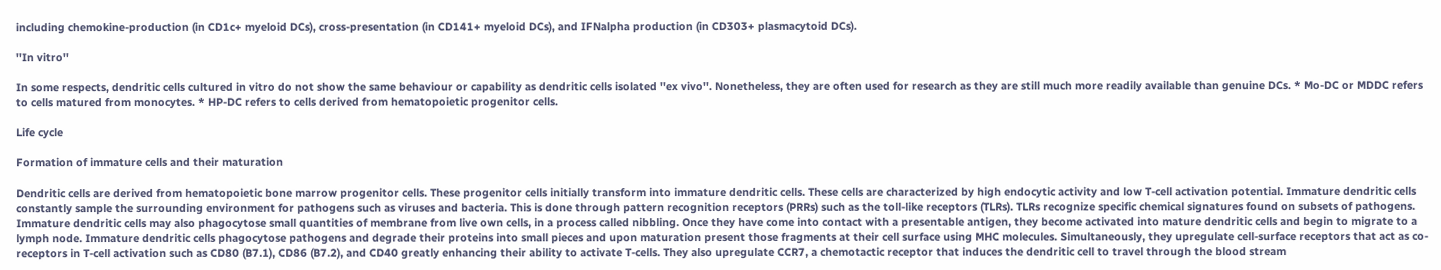including chemokine-production (in CD1c+ myeloid DCs), cross-presentation (in CD141+ myeloid DCs), and IFNalpha production (in CD303+ plasmacytoid DCs).

''In vitro''

In some respects, dendritic cells cultured in vitro do not show the same behaviour or capability as dendritic cells isolated ''ex vivo''. Nonetheless, they are often used for research as they are still much more readily available than genuine DCs. * Mo-DC or MDDC refers to cells matured from monocytes. * HP-DC refers to cells derived from hematopoietic progenitor cells.

Life cycle

Formation of immature cells and their maturation

Dendritic cells are derived from hematopoietic bone marrow progenitor cells. These progenitor cells initially transform into immature dendritic cells. These cells are characterized by high endocytic activity and low T-cell activation potential. Immature dendritic cells constantly sample the surrounding environment for pathogens such as viruses and bacteria. This is done through pattern recognition receptors (PRRs) such as the toll-like receptors (TLRs). TLRs recognize specific chemical signatures found on subsets of pathogens. Immature dendritic cells may also phagocytose small quantities of membrane from live own cells, in a process called nibbling. Once they have come into contact with a presentable antigen, they become activated into mature dendritic cells and begin to migrate to a lymph node. Immature dendritic cells phagocytose pathogens and degrade their proteins into small pieces and upon maturation present those fragments at their cell surface using MHC molecules. Simultaneously, they upregulate cell-surface receptors that act as co-receptors in T-cell activation such as CD80 (B7.1), CD86 (B7.2), and CD40 greatly enhancing their ability to activate T-cells. They also upregulate CCR7, a chemotactic receptor that induces the dendritic cell to travel through the blood stream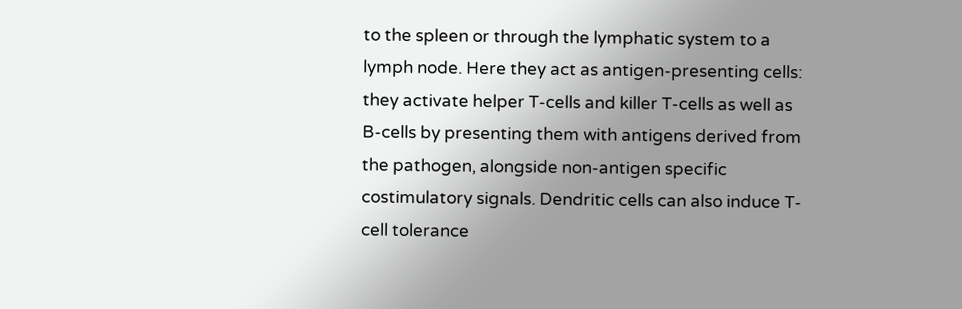to the spleen or through the lymphatic system to a lymph node. Here they act as antigen-presenting cells: they activate helper T-cells and killer T-cells as well as B-cells by presenting them with antigens derived from the pathogen, alongside non-antigen specific costimulatory signals. Dendritic cells can also induce T-cell tolerance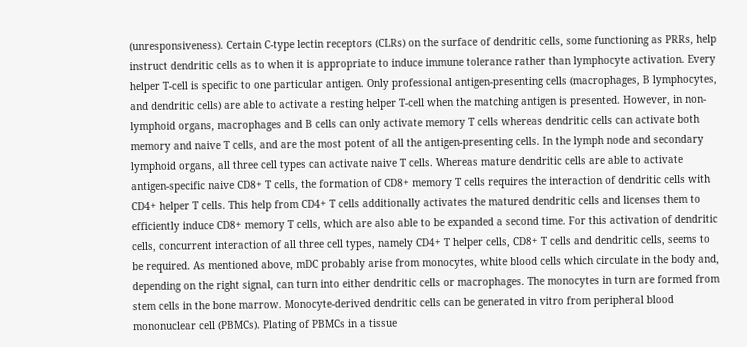(unresponsiveness). Certain C-type lectin receptors (CLRs) on the surface of dendritic cells, some functioning as PRRs, help instruct dendritic cells as to when it is appropriate to induce immune tolerance rather than lymphocyte activation. Every helper T-cell is specific to one particular antigen. Only professional antigen-presenting cells (macrophages, B lymphocytes, and dendritic cells) are able to activate a resting helper T-cell when the matching antigen is presented. However, in non-lymphoid organs, macrophages and B cells can only activate memory T cells whereas dendritic cells can activate both memory and naive T cells, and are the most potent of all the antigen-presenting cells. In the lymph node and secondary lymphoid organs, all three cell types can activate naive T cells. Whereas mature dendritic cells are able to activate antigen-specific naive CD8+ T cells, the formation of CD8+ memory T cells requires the interaction of dendritic cells with CD4+ helper T cells. This help from CD4+ T cells additionally activates the matured dendritic cells and licenses them to efficiently induce CD8+ memory T cells, which are also able to be expanded a second time. For this activation of dendritic cells, concurrent interaction of all three cell types, namely CD4+ T helper cells, CD8+ T cells and dendritic cells, seems to be required. As mentioned above, mDC probably arise from monocytes, white blood cells which circulate in the body and, depending on the right signal, can turn into either dendritic cells or macrophages. The monocytes in turn are formed from stem cells in the bone marrow. Monocyte-derived dendritic cells can be generated in vitro from peripheral blood mononuclear cell (PBMCs). Plating of PBMCs in a tissue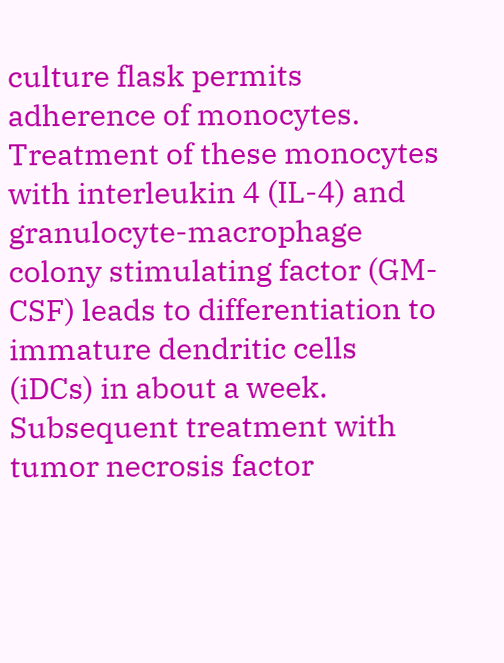culture flask permits adherence of monocytes. Treatment of these monocytes with interleukin 4 (IL-4) and granulocyte-macrophage colony stimulating factor (GM-CSF) leads to differentiation to immature dendritic cells (iDCs) in about a week. Subsequent treatment with tumor necrosis factor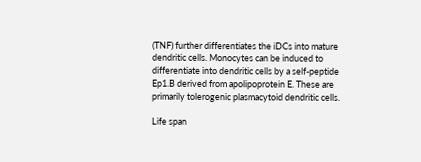(TNF) further differentiates the iDCs into mature dendritic cells. Monocytes can be induced to differentiate into dendritic cells by a self-peptide Ep1.B derived from apolipoprotein E. These are primarily tolerogenic plasmacytoid dendritic cells.

Life span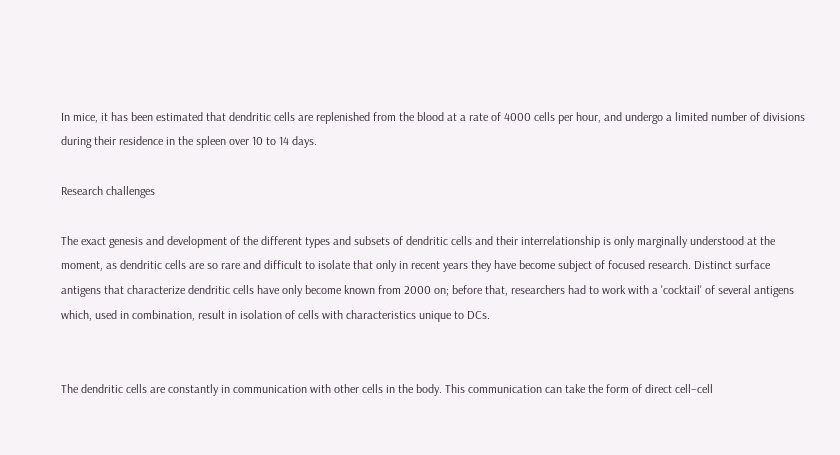In mice, it has been estimated that dendritic cells are replenished from the blood at a rate of 4000 cells per hour, and undergo a limited number of divisions during their residence in the spleen over 10 to 14 days.

Research challenges

The exact genesis and development of the different types and subsets of dendritic cells and their interrelationship is only marginally understood at the moment, as dendritic cells are so rare and difficult to isolate that only in recent years they have become subject of focused research. Distinct surface antigens that characterize dendritic cells have only become known from 2000 on; before that, researchers had to work with a 'cocktail' of several antigens which, used in combination, result in isolation of cells with characteristics unique to DCs.


The dendritic cells are constantly in communication with other cells in the body. This communication can take the form of direct cell–cell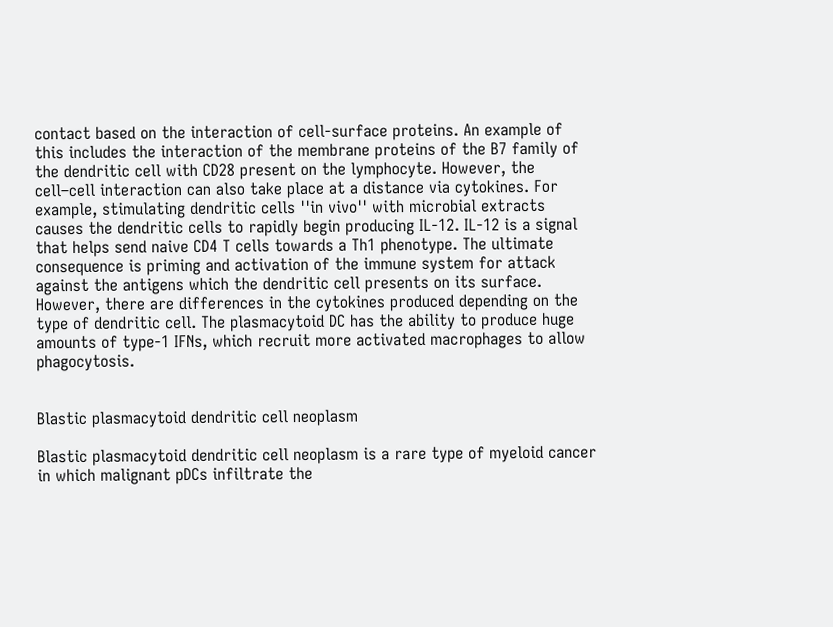contact based on the interaction of cell-surface proteins. An example of this includes the interaction of the membrane proteins of the B7 family of the dendritic cell with CD28 present on the lymphocyte. However, the cell–cell interaction can also take place at a distance via cytokines. For example, stimulating dendritic cells ''in vivo'' with microbial extracts causes the dendritic cells to rapidly begin producing IL-12. IL-12 is a signal that helps send naive CD4 T cells towards a Th1 phenotype. The ultimate consequence is priming and activation of the immune system for attack against the antigens which the dendritic cell presents on its surface. However, there are differences in the cytokines produced depending on the type of dendritic cell. The plasmacytoid DC has the ability to produce huge amounts of type-1 IFNs, which recruit more activated macrophages to allow phagocytosis.


Blastic plasmacytoid dendritic cell neoplasm

Blastic plasmacytoid dendritic cell neoplasm is a rare type of myeloid cancer in which malignant pDCs infiltrate the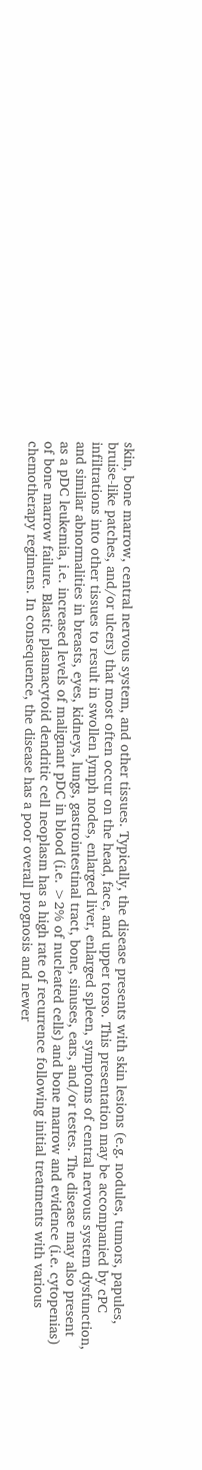skin, bone marrow, central nervous system, and other tissues. Typically, the disease presents with skin lesions (e.g. nodules, tumors, papules, bruise-like patches, and/or ulcers) that most often occur on the head, face, and upper torso. This presentation may be accompanied by cPC infiltrations into other tissues to result in swollen lymph nodes, enlarged liver, enlarged spleen, symptoms of central nervous system dysfunction, and similar abnormalities in breasts, eyes, kidneys, lungs, gastrointestinal tract, bone, sinuses, ears, and/or testes. The disease may also present as a pDC leukemia, i.e. increased levels of malignant pDC in blood (i.e. >2% of nucleated cells) and bone marrow and evidence (i.e. cytopenias) of bone marrow failure. Blastic plasmacytoid dendritic cell neoplasm has a high rate of recurrence following initial treatments with various chemotherapy regimens. In consequence, the disease has a poor overall prognosis and newer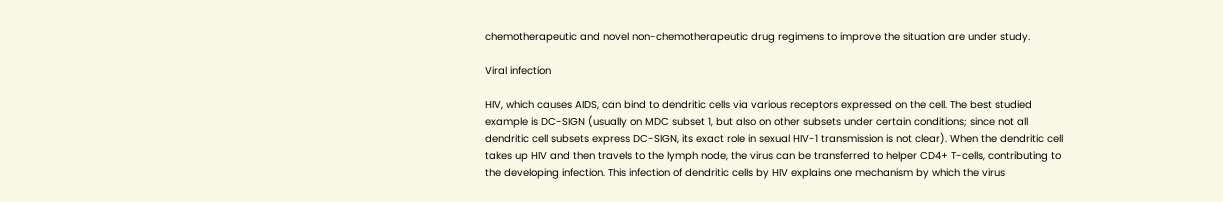chemotherapeutic and novel non-chemotherapeutic drug regimens to improve the situation are under study.

Viral infection

HIV, which causes AIDS, can bind to dendritic cells via various receptors expressed on the cell. The best studied example is DC-SIGN (usually on MDC subset 1, but also on other subsets under certain conditions; since not all dendritic cell subsets express DC-SIGN, its exact role in sexual HIV-1 transmission is not clear). When the dendritic cell takes up HIV and then travels to the lymph node, the virus can be transferred to helper CD4+ T-cells, contributing to the developing infection. This infection of dendritic cells by HIV explains one mechanism by which the virus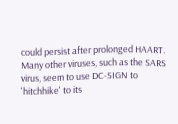could persist after prolonged HAART. Many other viruses, such as the SARS virus, seem to use DC-SIGN to 'hitchhike' to its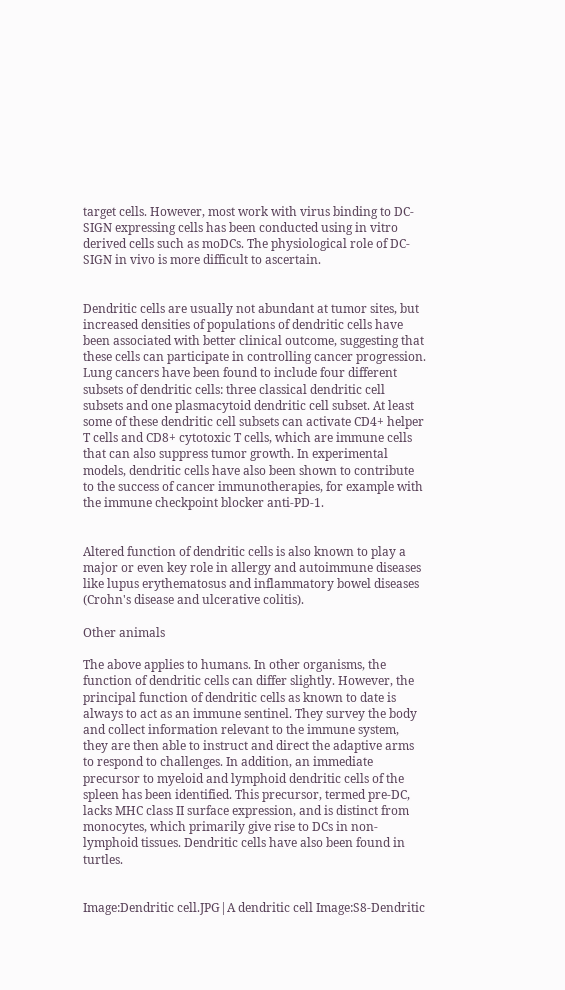target cells. However, most work with virus binding to DC-SIGN expressing cells has been conducted using in vitro derived cells such as moDCs. The physiological role of DC-SIGN in vivo is more difficult to ascertain.


Dendritic cells are usually not abundant at tumor sites, but increased densities of populations of dendritic cells have been associated with better clinical outcome, suggesting that these cells can participate in controlling cancer progression. Lung cancers have been found to include four different subsets of dendritic cells: three classical dendritic cell subsets and one plasmacytoid dendritic cell subset. At least some of these dendritic cell subsets can activate CD4+ helper T cells and CD8+ cytotoxic T cells, which are immune cells that can also suppress tumor growth. In experimental models, dendritic cells have also been shown to contribute to the success of cancer immunotherapies, for example with the immune checkpoint blocker anti-PD-1.


Altered function of dendritic cells is also known to play a major or even key role in allergy and autoimmune diseases like lupus erythematosus and inflammatory bowel diseases (Crohn's disease and ulcerative colitis).

Other animals

The above applies to humans. In other organisms, the function of dendritic cells can differ slightly. However, the principal function of dendritic cells as known to date is always to act as an immune sentinel. They survey the body and collect information relevant to the immune system, they are then able to instruct and direct the adaptive arms to respond to challenges. In addition, an immediate precursor to myeloid and lymphoid dendritic cells of the spleen has been identified. This precursor, termed pre-DC, lacks MHC class II surface expression, and is distinct from monocytes, which primarily give rise to DCs in non-lymphoid tissues. Dendritic cells have also been found in turtles.


Image:Dendritic cell.JPG|A dendritic cell Image:S8-Dendritic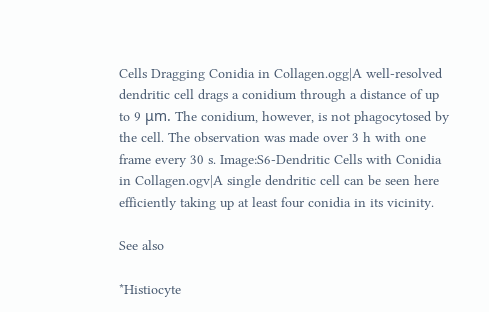Cells Dragging Conidia in Collagen.ogg|A well-resolved dendritic cell drags a conidium through a distance of up to 9 μm. The conidium, however, is not phagocytosed by the cell. The observation was made over 3 h with one frame every 30 s. Image:S6-Dendritic Cells with Conidia in Collagen.ogv|A single dendritic cell can be seen here efficiently taking up at least four conidia in its vicinity.

See also

*Histiocyte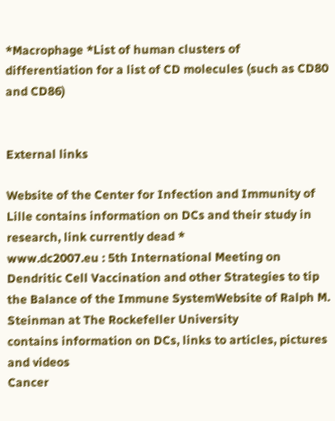*Macrophage *List of human clusters of differentiation for a list of CD molecules (such as CD80 and CD86)


External links

Website of the Center for Infection and Immunity of Lille contains information on DCs and their study in research, link currently dead *
www.dc2007.eu : 5th International Meeting on Dendritic Cell Vaccination and other Strategies to tip the Balance of the Immune SystemWebsite of Ralph M. Steinman at The Rockefeller University
contains information on DCs, links to articles, pictures and videos
Cancer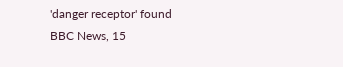'danger receptor' found
BBC News, 15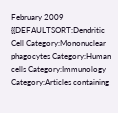February 2009 {{DEFAULTSORT:Dendritic Cell Category:Mononuclear phagocytes Category:Human cells Category:Immunology Category:Articles containing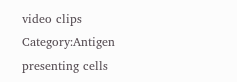video clips Category:Antigen presenting cells